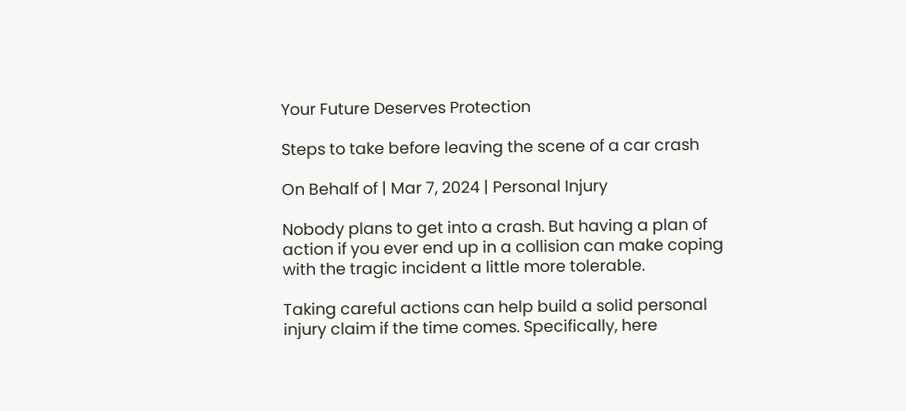Your Future Deserves Protection

Steps to take before leaving the scene of a car crash

On Behalf of | Mar 7, 2024 | Personal Injury

Nobody plans to get into a crash. But having a plan of action if you ever end up in a collision can make coping with the tragic incident a little more tolerable.

Taking careful actions can help build a solid personal injury claim if the time comes. Specifically, here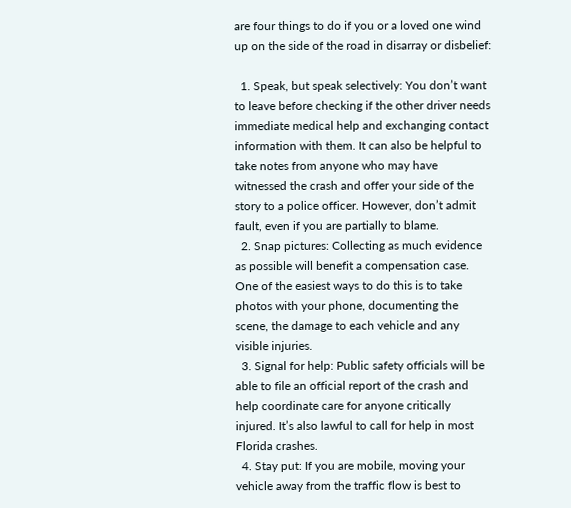are four things to do if you or a loved one wind up on the side of the road in disarray or disbelief:

  1. Speak, but speak selectively: You don’t want to leave before checking if the other driver needs immediate medical help and exchanging contact information with them. It can also be helpful to take notes from anyone who may have witnessed the crash and offer your side of the story to a police officer. However, don’t admit fault, even if you are partially to blame.
  2. Snap pictures: Collecting as much evidence as possible will benefit a compensation case. One of the easiest ways to do this is to take photos with your phone, documenting the scene, the damage to each vehicle and any visible injuries.
  3. Signal for help: Public safety officials will be able to file an official report of the crash and help coordinate care for anyone critically injured. It’s also lawful to call for help in most Florida crashes.
  4. Stay put: If you are mobile, moving your vehicle away from the traffic flow is best to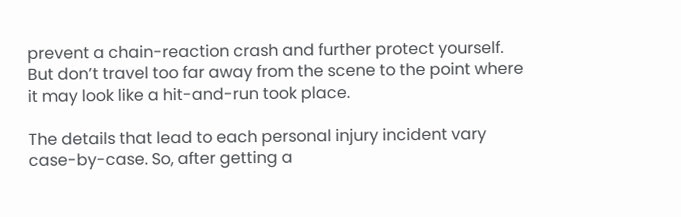prevent a chain-reaction crash and further protect yourself. But don’t travel too far away from the scene to the point where it may look like a hit-and-run took place.

The details that lead to each personal injury incident vary case-by-case. So, after getting a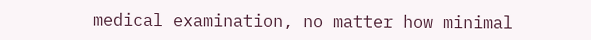medical examination, no matter how minimal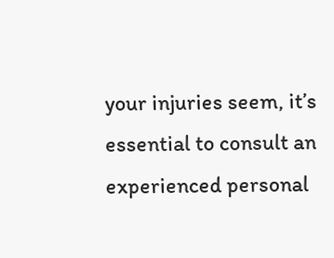your injuries seem, it’s essential to consult an experienced personal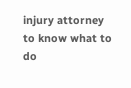injury attorney to know what to do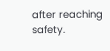after reaching safety.